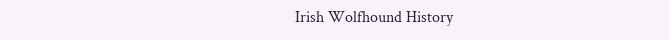Irish Wolfhound History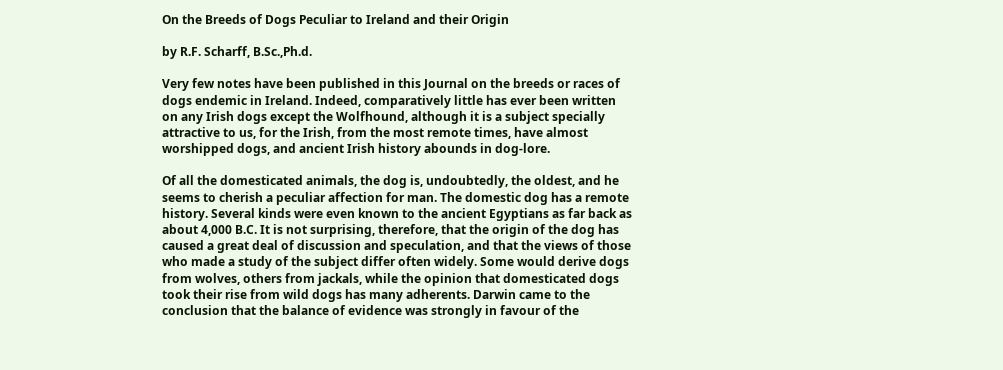On the Breeds of Dogs Peculiar to Ireland and their Origin

by R.F. Scharff, B.Sc.,Ph.d.

Very few notes have been published in this Journal on the breeds or races of dogs endemic in Ireland. Indeed, comparatively little has ever been written on any Irish dogs except the Wolfhound, although it is a subject specially attractive to us, for the Irish, from the most remote times, have almost worshipped dogs, and ancient Irish history abounds in dog-lore.

Of all the domesticated animals, the dog is, undoubtedly, the oldest, and he seems to cherish a peculiar affection for man. The domestic dog has a remote history. Several kinds were even known to the ancient Egyptians as far back as about 4,000 B.C. It is not surprising, therefore, that the origin of the dog has caused a great deal of discussion and speculation, and that the views of those who made a study of the subject differ often widely. Some would derive dogs from wolves, others from jackals, while the opinion that domesticated dogs took their rise from wild dogs has many adherents. Darwin came to the conclusion that the balance of evidence was strongly in favour of the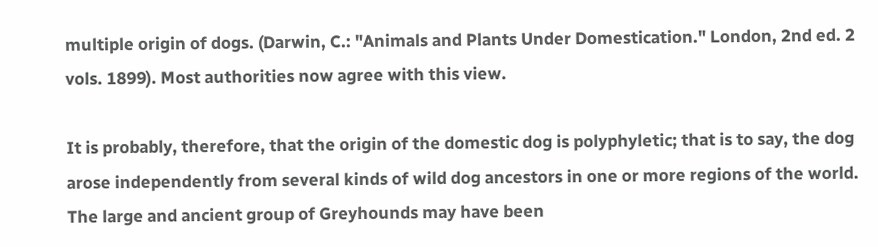multiple origin of dogs. (Darwin, C.: "Animals and Plants Under Domestication." London, 2nd ed. 2 vols. 1899). Most authorities now agree with this view.

It is probably, therefore, that the origin of the domestic dog is polyphyletic; that is to say, the dog arose independently from several kinds of wild dog ancestors in one or more regions of the world. The large and ancient group of Greyhounds may have been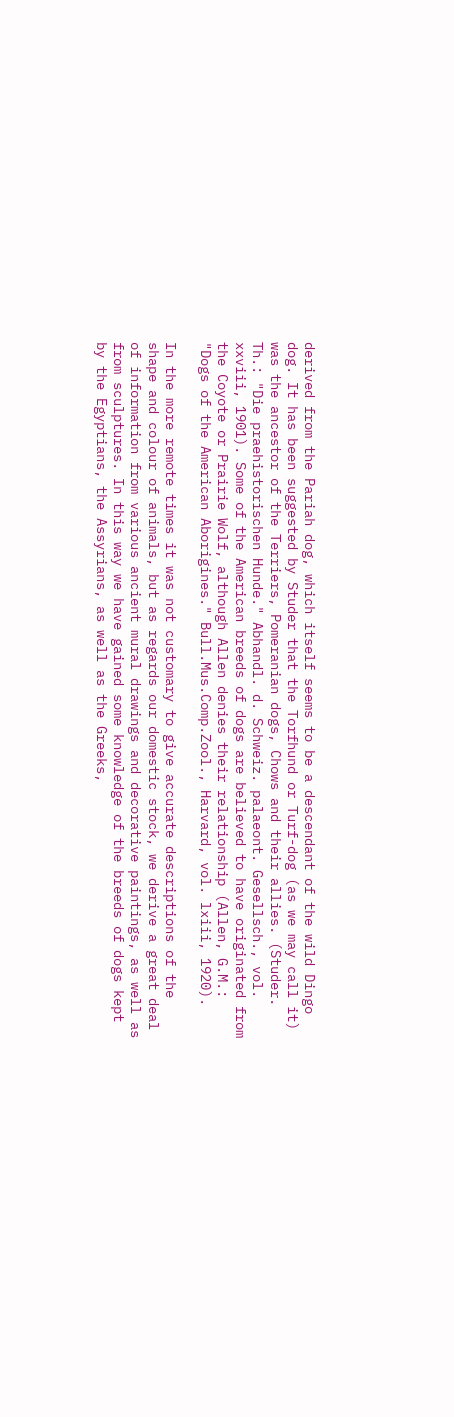derived from the Pariah dog, which itself seems to be a descendant of the wild Dingo dog. It has been suggested by Studer that the Torfhund or Turf-dog (as we may call it) was the ancestor of the Terriers, Pomeranian dogs, Chows and their allies. (Studer. Th.: "Die praehistorischen Hunde." Abhandl. d. Schweiz. palaeont. Gesellsch., vol. xxviii, 1901). Some of the American breeds of dogs are believed to have originated from the Coyote or Prairie Wolf, although Allen denies their relationship (Allen, G.M.: "Dogs of the American Aborigines." Bull.Mus.Comp.Zool., Harvard, vol. lxiii, 1920).

In the more remote times it was not customary to give accurate descriptions of the shape and colour of animals, but as regards our domestic stock, we derive a great deal of information from various ancient mural drawings and decorative paintings, as well as from sculptures. In this way we have gained some knowledge of the breeds of dogs kept by the Egyptians, the Assyrians, as well as the Greeks,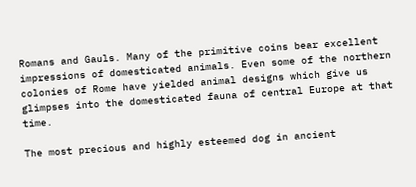Romans and Gauls. Many of the primitive coins bear excellent impressions of domesticated animals. Even some of the northern colonies of Rome have yielded animal designs which give us glimpses into the domesticated fauna of central Europe at that time.

The most precious and highly esteemed dog in ancient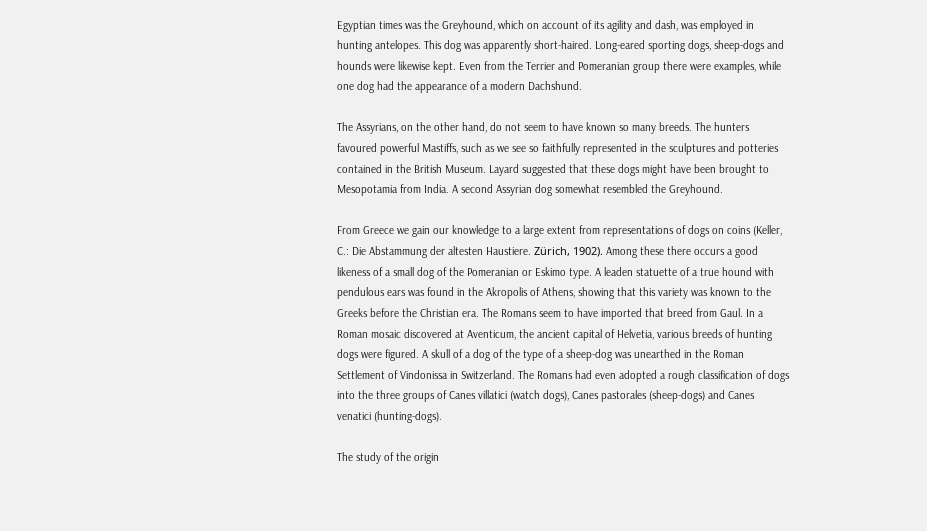Egyptian times was the Greyhound, which on account of its agility and dash, was employed in hunting antelopes. This dog was apparently short-haired. Long-eared sporting dogs, sheep-dogs and hounds were likewise kept. Even from the Terrier and Pomeranian group there were examples, while one dog had the appearance of a modern Dachshund.

The Assyrians, on the other hand, do not seem to have known so many breeds. The hunters favoured powerful Mastiffs, such as we see so faithfully represented in the sculptures and potteries contained in the British Museum. Layard suggested that these dogs might have been brought to Mesopotamia from India. A second Assyrian dog somewhat resembled the Greyhound.

From Greece we gain our knowledge to a large extent from representations of dogs on coins (Keller, C.: Die Abstammung der altesten Haustiere. Zürich, 1902). Among these there occurs a good likeness of a small dog of the Pomeranian or Eskimo type. A leaden statuette of a true hound with pendulous ears was found in the Akropolis of Athens, showing that this variety was known to the Greeks before the Christian era. The Romans seem to have imported that breed from Gaul. In a Roman mosaic discovered at Aventicum, the ancient capital of Helvetia, various breeds of hunting dogs were figured. A skull of a dog of the type of a sheep-dog was unearthed in the Roman Settlement of Vindonissa in Switzerland. The Romans had even adopted a rough classification of dogs into the three groups of Canes villatici (watch dogs), Canes pastorales (sheep-dogs) and Canes venatici (hunting-dogs).

The study of the origin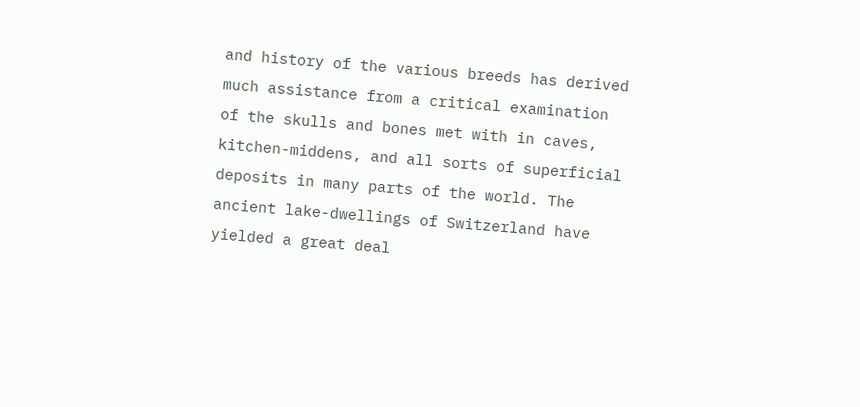and history of the various breeds has derived much assistance from a critical examination of the skulls and bones met with in caves, kitchen-middens, and all sorts of superficial deposits in many parts of the world. The ancient lake-dwellings of Switzerland have yielded a great deal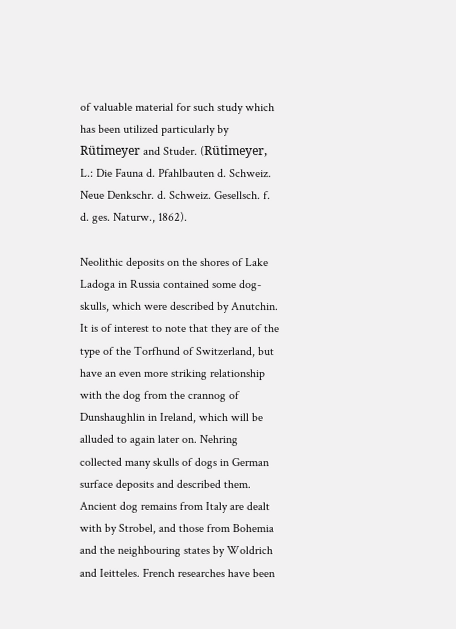of valuable material for such study which has been utilized particularly by Rütimeyer and Studer. (Rütimeyer, L.: Die Fauna d. Pfahlbauten d. Schweiz. Neue Denkschr. d. Schweiz. Gesellsch. f. d. ges. Naturw., 1862).

Neolithic deposits on the shores of Lake Ladoga in Russia contained some dog-skulls, which were described by Anutchin. It is of interest to note that they are of the type of the Torfhund of Switzerland, but have an even more striking relationship with the dog from the crannog of Dunshaughlin in Ireland, which will be alluded to again later on. Nehring collected many skulls of dogs in German surface deposits and described them. Ancient dog remains from Italy are dealt with by Strobel, and those from Bohemia and the neighbouring states by Woldrich and Ieitteles. French researches have been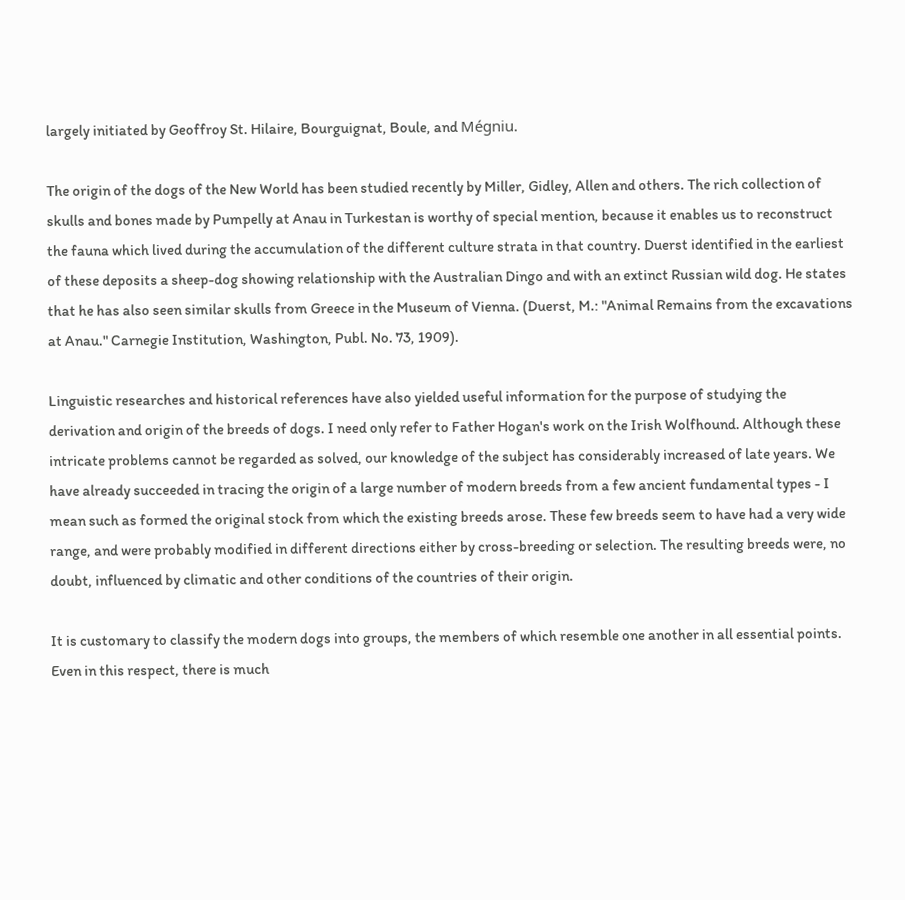largely initiated by Geoffroy St. Hilaire, Bourguignat, Boule, and Mégniu.

The origin of the dogs of the New World has been studied recently by Miller, Gidley, Allen and others. The rich collection of skulls and bones made by Pumpelly at Anau in Turkestan is worthy of special mention, because it enables us to reconstruct the fauna which lived during the accumulation of the different culture strata in that country. Duerst identified in the earliest of these deposits a sheep-dog showing relationship with the Australian Dingo and with an extinct Russian wild dog. He states that he has also seen similar skulls from Greece in the Museum of Vienna. (Duerst, M.: "Animal Remains from the excavations at Anau." Carnegie Institution, Washington, Publ. No. 73, 1909).

Linguistic researches and historical references have also yielded useful information for the purpose of studying the derivation and origin of the breeds of dogs. I need only refer to Father Hogan's work on the Irish Wolfhound. Although these intricate problems cannot be regarded as solved, our knowledge of the subject has considerably increased of late years. We have already succeeded in tracing the origin of a large number of modern breeds from a few ancient fundamental types - I mean such as formed the original stock from which the existing breeds arose. These few breeds seem to have had a very wide range, and were probably modified in different directions either by cross-breeding or selection. The resulting breeds were, no doubt, influenced by climatic and other conditions of the countries of their origin.

It is customary to classify the modern dogs into groups, the members of which resemble one another in all essential points. Even in this respect, there is much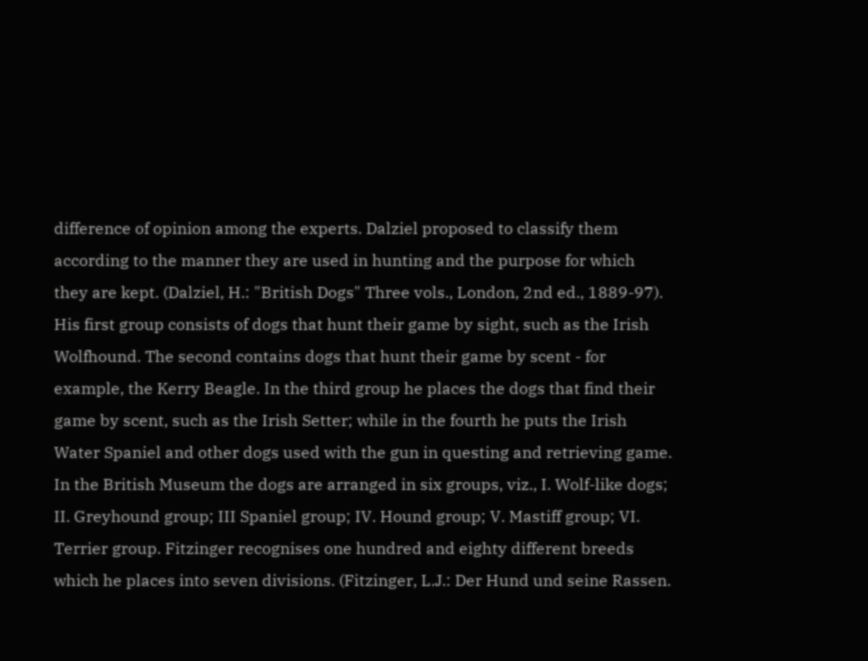difference of opinion among the experts. Dalziel proposed to classify them according to the manner they are used in hunting and the purpose for which they are kept. (Dalziel, H.: "British Dogs" Three vols., London, 2nd ed., 1889-97). His first group consists of dogs that hunt their game by sight, such as the Irish Wolfhound. The second contains dogs that hunt their game by scent - for example, the Kerry Beagle. In the third group he places the dogs that find their game by scent, such as the Irish Setter; while in the fourth he puts the Irish Water Spaniel and other dogs used with the gun in questing and retrieving game. In the British Museum the dogs are arranged in six groups, viz., I. Wolf-like dogs; II. Greyhound group; III Spaniel group; IV. Hound group; V. Mastiff group; VI. Terrier group. Fitzinger recognises one hundred and eighty different breeds which he places into seven divisions. (Fitzinger, L.J.: Der Hund und seine Rassen.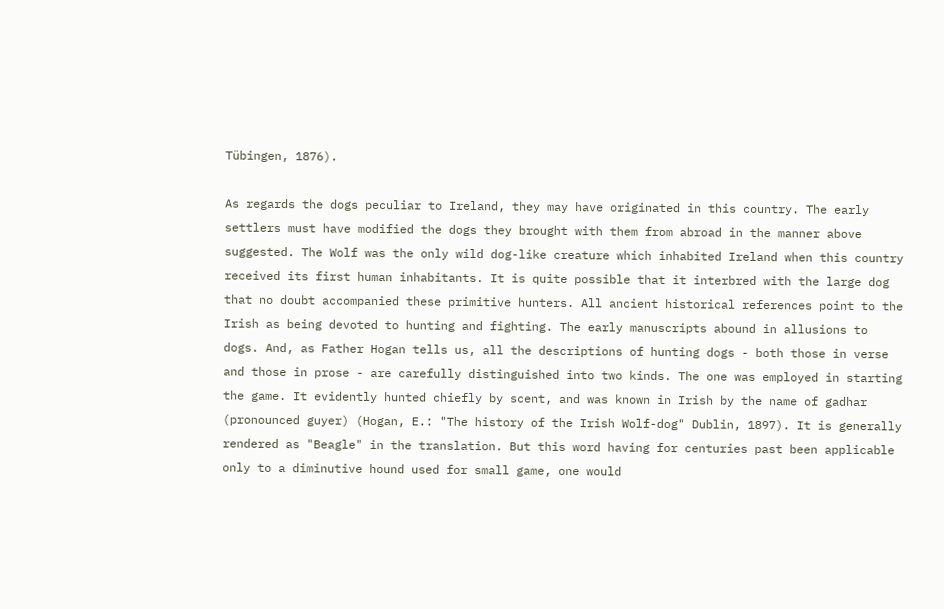Tübingen, 1876).

As regards the dogs peculiar to Ireland, they may have originated in this country. The early settlers must have modified the dogs they brought with them from abroad in the manner above suggested. The Wolf was the only wild dog-like creature which inhabited Ireland when this country received its first human inhabitants. It is quite possible that it interbred with the large dog that no doubt accompanied these primitive hunters. All ancient historical references point to the Irish as being devoted to hunting and fighting. The early manuscripts abound in allusions to dogs. And, as Father Hogan tells us, all the descriptions of hunting dogs - both those in verse and those in prose - are carefully distinguished into two kinds. The one was employed in starting the game. It evidently hunted chiefly by scent, and was known in Irish by the name of gadhar (pronounced guyer) (Hogan, E.: "The history of the Irish Wolf-dog" Dublin, 1897). It is generally rendered as "Beagle" in the translation. But this word having for centuries past been applicable only to a diminutive hound used for small game, one would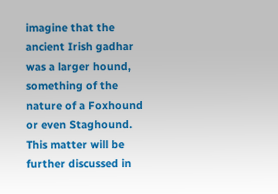imagine that the ancient Irish gadhar was a larger hound, something of the nature of a Foxhound or even Staghound. This matter will be further discussed in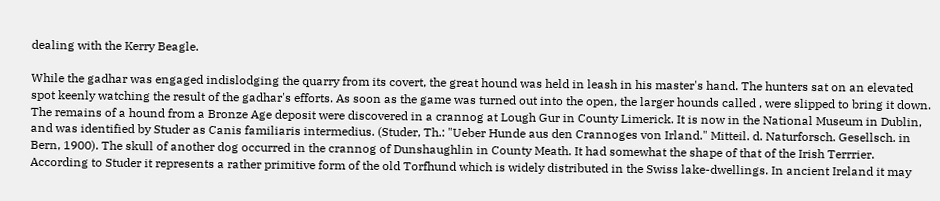dealing with the Kerry Beagle.

While the gadhar was engaged indislodging the quarry from its covert, the great hound was held in leash in his master's hand. The hunters sat on an elevated spot keenly watching the result of the gadhar's efforts. As soon as the game was turned out into the open, the larger hounds called , were slipped to bring it down. The remains of a hound from a Bronze Age deposit were discovered in a crannog at Lough Gur in County Limerick. It is now in the National Museum in Dublin, and was identified by Studer as Canis familiaris intermedius. (Studer, Th.: "Ueber Hunde aus den Crannoges von Irland." Mitteil. d. Naturforsch. Gesellsch. in Bern, 1900). The skull of another dog occurred in the crannog of Dunshaughlin in County Meath. It had somewhat the shape of that of the Irish Terrrier. According to Studer it represents a rather primitive form of the old Torfhund which is widely distributed in the Swiss lake-dwellings. In ancient Ireland it may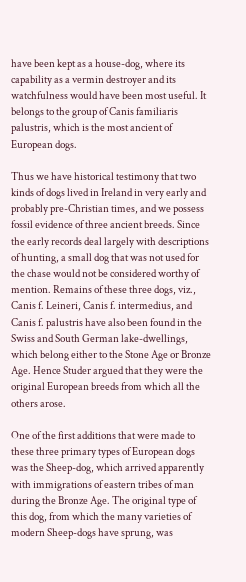have been kept as a house-dog, where its capability as a vermin destroyer and its watchfulness would have been most useful. It belongs to the group of Canis familiaris palustris, which is the most ancient of European dogs.

Thus we have historical testimony that two kinds of dogs lived in Ireland in very early and probably pre-Christian times, and we possess fossil evidence of three ancient breeds. Since the early records deal largely with descriptions of hunting, a small dog that was not used for the chase would not be considered worthy of mention. Remains of these three dogs, viz., Canis f. Leineri, Canis f. intermedius, and Canis f. palustris have also been found in the Swiss and South German lake-dwellings, which belong either to the Stone Age or Bronze Age. Hence Studer argued that they were the original European breeds from which all the others arose.

One of the first additions that were made to these three primary types of European dogs was the Sheep-dog, which arrived apparently with immigrations of eastern tribes of man during the Bronze Age. The original type of this dog, from which the many varieties of modern Sheep-dogs have sprung, was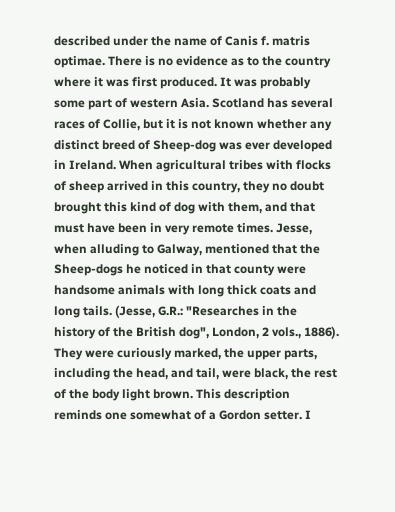described under the name of Canis f. matris optimae. There is no evidence as to the country where it was first produced. It was probably some part of western Asia. Scotland has several races of Collie, but it is not known whether any distinct breed of Sheep-dog was ever developed in Ireland. When agricultural tribes with flocks of sheep arrived in this country, they no doubt brought this kind of dog with them, and that must have been in very remote times. Jesse, when alluding to Galway, mentioned that the Sheep-dogs he noticed in that county were handsome animals with long thick coats and long tails. (Jesse, G.R.: "Researches in the history of the British dog", London, 2 vols., 1886). They were curiously marked, the upper parts, including the head, and tail, were black, the rest of the body light brown. This description reminds one somewhat of a Gordon setter. I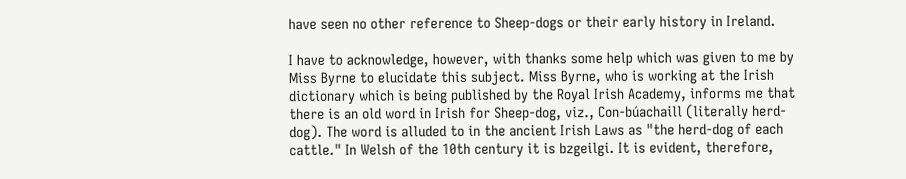have seen no other reference to Sheep-dogs or their early history in Ireland.

I have to acknowledge, however, with thanks some help which was given to me by Miss Byrne to elucidate this subject. Miss Byrne, who is working at the Irish dictionary which is being published by the Royal Irish Academy, informs me that there is an old word in Irish for Sheep-dog, viz., Con-búachaill (literally herd-dog). The word is alluded to in the ancient Irish Laws as "the herd-dog of each cattle." In Welsh of the 10th century it is bzgeilgi. It is evident, therefore,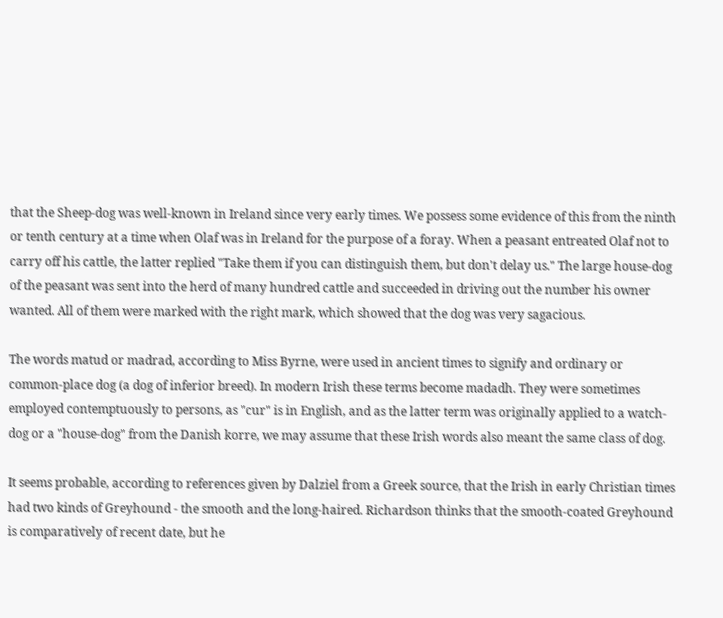that the Sheep-dog was well-known in Ireland since very early times. We possess some evidence of this from the ninth or tenth century at a time when Olaf was in Ireland for the purpose of a foray. When a peasant entreated Olaf not to carry off his cattle, the latter replied "Take them if you can distinguish them, but don't delay us." The large house-dog of the peasant was sent into the herd of many hundred cattle and succeeded in driving out the number his owner wanted. All of them were marked with the right mark, which showed that the dog was very sagacious.

The words matud or madrad, according to Miss Byrne, were used in ancient times to signify and ordinary or common-place dog (a dog of inferior breed). In modern Irish these terms become madadh. They were sometimes employed contemptuously to persons, as "cur" is in English, and as the latter term was originally applied to a watch-dog or a "house-dog" from the Danish korre, we may assume that these Irish words also meant the same class of dog.

It seems probable, according to references given by Dalziel from a Greek source, that the Irish in early Christian times had two kinds of Greyhound - the smooth and the long-haired. Richardson thinks that the smooth-coated Greyhound is comparatively of recent date, but he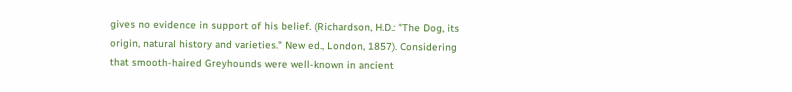gives no evidence in support of his belief. (Richardson, H.D.: "The Dog, its origin, natural history and varieties." New ed., London, 1857). Considering that smooth-haired Greyhounds were well-known in ancient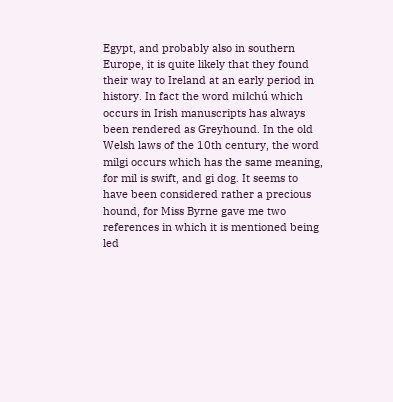Egypt, and probably also in southern Europe, it is quite likely that they found their way to Ireland at an early period in history. In fact the word milchú which occurs in Irish manuscripts has always been rendered as Greyhound. In the old Welsh laws of the 10th century, the word milgi occurs which has the same meaning, for mil is swift, and gi dog. It seems to have been considered rather a precious hound, for Miss Byrne gave me two references in which it is mentioned being led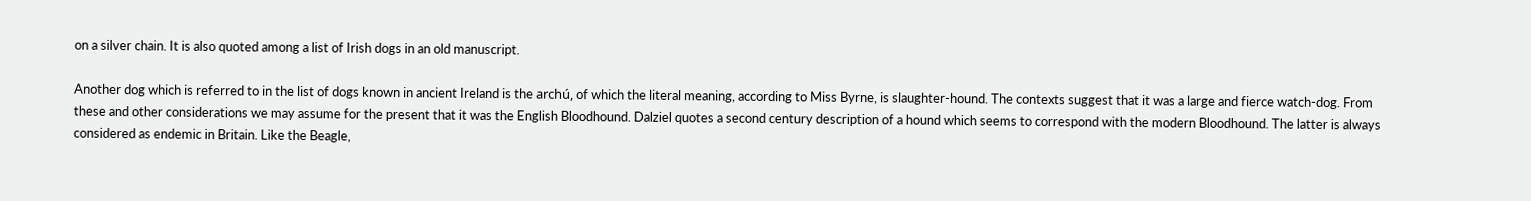on a silver chain. It is also quoted among a list of Irish dogs in an old manuscript.

Another dog which is referred to in the list of dogs known in ancient Ireland is the archú, of which the literal meaning, according to Miss Byrne, is slaughter-hound. The contexts suggest that it was a large and fierce watch-dog. From these and other considerations we may assume for the present that it was the English Bloodhound. Dalziel quotes a second century description of a hound which seems to correspond with the modern Bloodhound. The latter is always considered as endemic in Britain. Like the Beagle,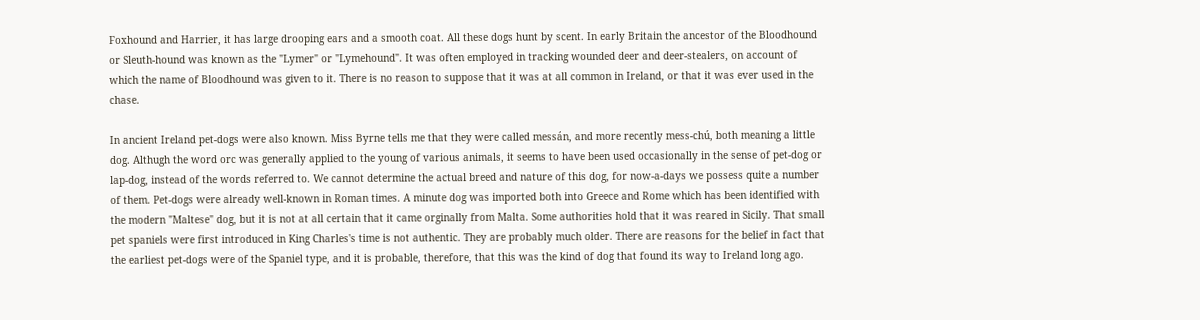Foxhound and Harrier, it has large drooping ears and a smooth coat. All these dogs hunt by scent. In early Britain the ancestor of the Bloodhound or Sleuth-hound was known as the "Lymer" or "Lymehound". It was often employed in tracking wounded deer and deer-stealers, on account of which the name of Bloodhound was given to it. There is no reason to suppose that it was at all common in Ireland, or that it was ever used in the chase.

In ancient Ireland pet-dogs were also known. Miss Byrne tells me that they were called messán, and more recently mess-chú, both meaning a little dog. Althugh the word orc was generally applied to the young of various animals, it seems to have been used occasionally in the sense of pet-dog or lap-dog, instead of the words referred to. We cannot determine the actual breed and nature of this dog, for now-a-days we possess quite a number of them. Pet-dogs were already well-known in Roman times. A minute dog was imported both into Greece and Rome which has been identified with the modern "Maltese" dog, but it is not at all certain that it came orginally from Malta. Some authorities hold that it was reared in Sicily. That small pet spaniels were first introduced in King Charles's time is not authentic. They are probably much older. There are reasons for the belief in fact that the earliest pet-dogs were of the Spaniel type, and it is probable, therefore, that this was the kind of dog that found its way to Ireland long ago.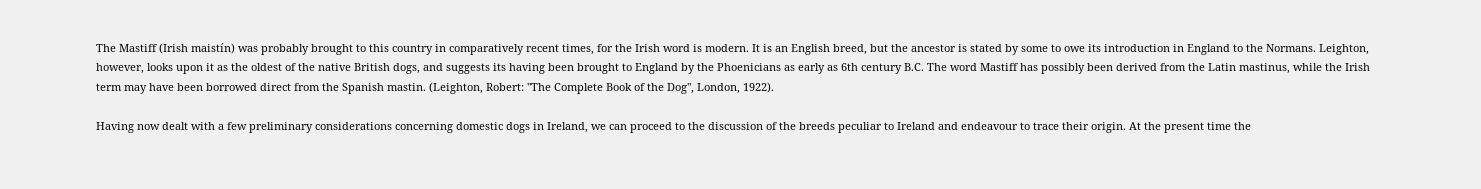The Mastiff (Irish maistín) was probably brought to this country in comparatively recent times, for the Irish word is modern. It is an English breed, but the ancestor is stated by some to owe its introduction in England to the Normans. Leighton, however, looks upon it as the oldest of the native British dogs, and suggests its having been brought to England by the Phoenicians as early as 6th century B.C. The word Mastiff has possibly been derived from the Latin mastinus, while the Irish term may have been borrowed direct from the Spanish mastin. (Leighton, Robert: "The Complete Book of the Dog", London, 1922).

Having now dealt with a few preliminary considerations concerning domestic dogs in Ireland, we can proceed to the discussion of the breeds peculiar to Ireland and endeavour to trace their origin. At the present time the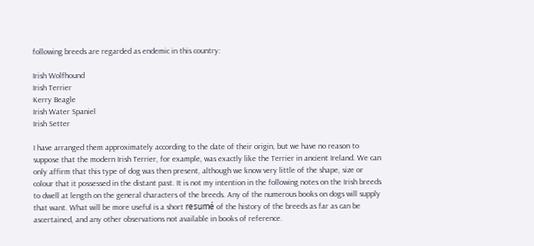following breeds are regarded as endemic in this country:

Irish Wolfhound
Irish Terrier
Kerry Beagle
Irish Water Spaniel
Irish Setter

I have arranged them approximately according to the date of their origin, but we have no reason to suppose that the modern Irish Terrier, for example, was exactly like the Terrier in ancient Ireland. We can only affirm that this type of dog was then present, although we know very little of the shape, size or colour that it possessed in the distant past. It is not my intention in the following notes on the Irish breeds to dwell at length on the general characters of the breeds. Any of the numerous books on dogs will supply that want. What will be more useful is a short resumé of the history of the breeds as far as can be ascertained, and any other observations not available in books of reference.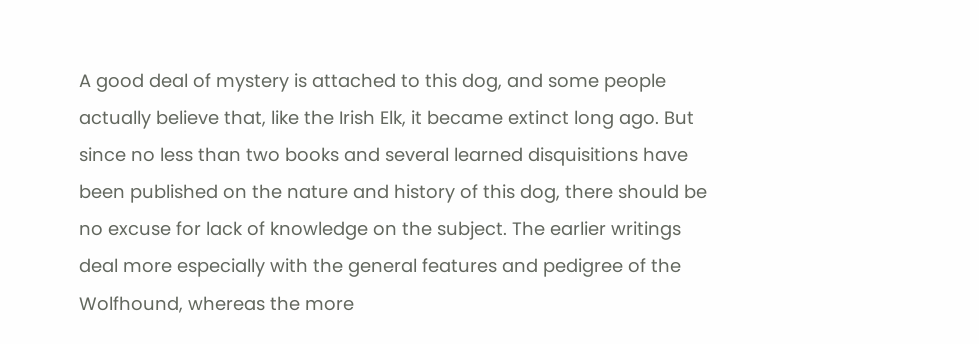A good deal of mystery is attached to this dog, and some people actually believe that, like the Irish Elk, it became extinct long ago. But since no less than two books and several learned disquisitions have been published on the nature and history of this dog, there should be no excuse for lack of knowledge on the subject. The earlier writings deal more especially with the general features and pedigree of the Wolfhound, whereas the more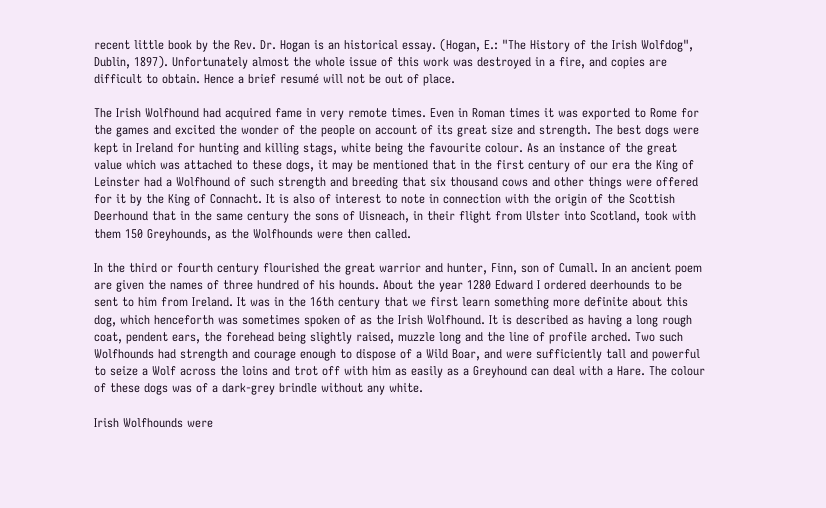recent little book by the Rev. Dr. Hogan is an historical essay. (Hogan, E.: "The History of the Irish Wolfdog", Dublin, 1897). Unfortunately almost the whole issue of this work was destroyed in a fire, and copies are difficult to obtain. Hence a brief resumé will not be out of place.

The Irish Wolfhound had acquired fame in very remote times. Even in Roman times it was exported to Rome for the games and excited the wonder of the people on account of its great size and strength. The best dogs were kept in Ireland for hunting and killing stags, white being the favourite colour. As an instance of the great value which was attached to these dogs, it may be mentioned that in the first century of our era the King of Leinster had a Wolfhound of such strength and breeding that six thousand cows and other things were offered for it by the King of Connacht. It is also of interest to note in connection with the origin of the Scottish Deerhound that in the same century the sons of Uisneach, in their flight from Ulster into Scotland, took with them 150 Greyhounds, as the Wolfhounds were then called.

In the third or fourth century flourished the great warrior and hunter, Finn, son of Cumall. In an ancient poem are given the names of three hundred of his hounds. About the year 1280 Edward I ordered deerhounds to be sent to him from Ireland. It was in the 16th century that we first learn something more definite about this dog, which henceforth was sometimes spoken of as the Irish Wolfhound. It is described as having a long rough coat, pendent ears, the forehead being slightly raised, muzzle long and the line of profile arched. Two such Wolfhounds had strength and courage enough to dispose of a Wild Boar, and were sufficiently tall and powerful to seize a Wolf across the loins and trot off with him as easily as a Greyhound can deal with a Hare. The colour of these dogs was of a dark-grey brindle without any white.

Irish Wolfhounds were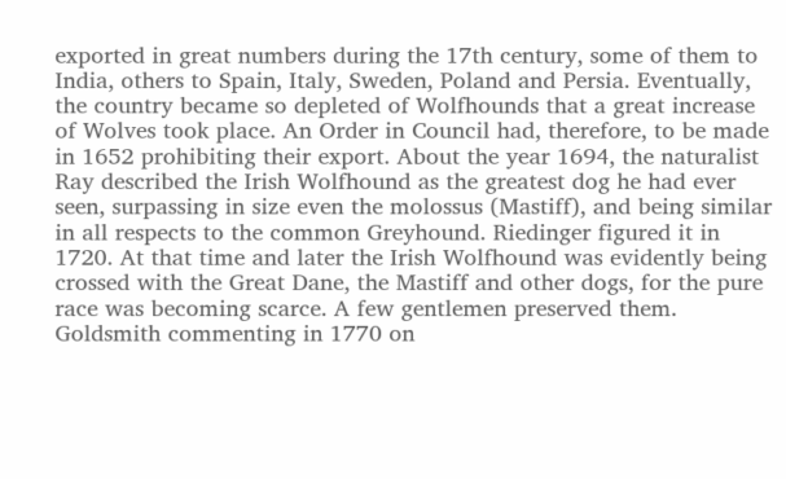exported in great numbers during the 17th century, some of them to India, others to Spain, Italy, Sweden, Poland and Persia. Eventually, the country became so depleted of Wolfhounds that a great increase of Wolves took place. An Order in Council had, therefore, to be made in 1652 prohibiting their export. About the year 1694, the naturalist Ray described the Irish Wolfhound as the greatest dog he had ever seen, surpassing in size even the molossus (Mastiff), and being similar in all respects to the common Greyhound. Riedinger figured it in 1720. At that time and later the Irish Wolfhound was evidently being crossed with the Great Dane, the Mastiff and other dogs, for the pure race was becoming scarce. A few gentlemen preserved them. Goldsmith commenting in 1770 on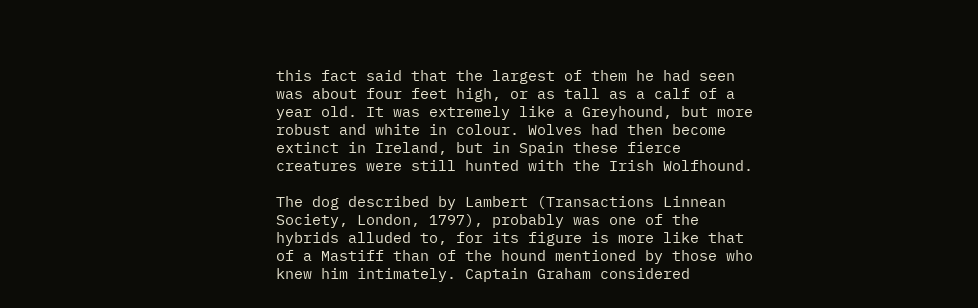this fact said that the largest of them he had seen was about four feet high, or as tall as a calf of a year old. It was extremely like a Greyhound, but more robust and white in colour. Wolves had then become extinct in Ireland, but in Spain these fierce creatures were still hunted with the Irish Wolfhound.

The dog described by Lambert (Transactions Linnean Society, London, 1797), probably was one of the hybrids alluded to, for its figure is more like that of a Mastiff than of the hound mentioned by those who knew him intimately. Captain Graham considered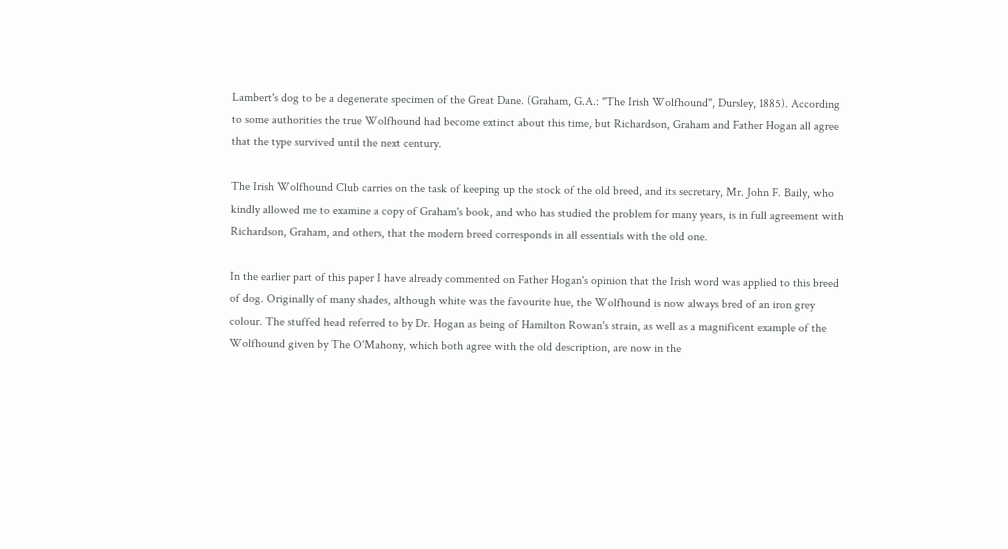Lambert's dog to be a degenerate specimen of the Great Dane. (Graham, G.A.: "The Irish Wolfhound", Dursley, 1885). According to some authorities the true Wolfhound had become extinct about this time, but Richardson, Graham and Father Hogan all agree that the type survived until the next century.

The Irish Wolfhound Club carries on the task of keeping up the stock of the old breed, and its secretary, Mr. John F. Baily, who kindly allowed me to examine a copy of Graham's book, and who has studied the problem for many years, is in full agreement with Richardson, Graham, and others, that the modern breed corresponds in all essentials with the old one.

In the earlier part of this paper I have already commented on Father Hogan's opinion that the Irish word was applied to this breed of dog. Originally of many shades, although white was the favourite hue, the Wolfhound is now always bred of an iron grey colour. The stuffed head referred to by Dr. Hogan as being of Hamilton Rowan's strain, as well as a magnificent example of the Wolfhound given by The O'Mahony, which both agree with the old description, are now in the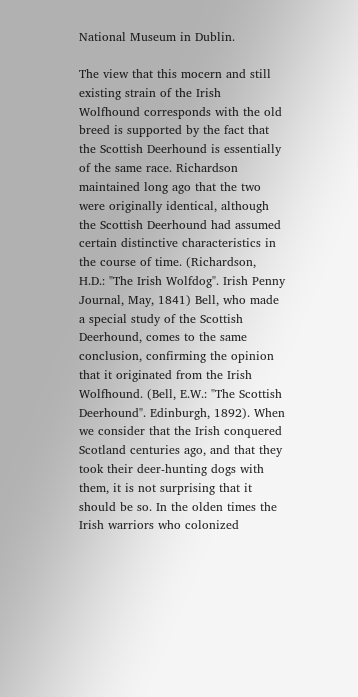National Museum in Dublin.

The view that this mocern and still existing strain of the Irish Wolfhound corresponds with the old breed is supported by the fact that the Scottish Deerhound is essentially of the same race. Richardson maintained long ago that the two were originally identical, although the Scottish Deerhound had assumed certain distinctive characteristics in the course of time. (Richardson, H.D.: "The Irish Wolfdog". Irish Penny Journal, May, 1841) Bell, who made a special study of the Scottish Deerhound, comes to the same conclusion, confirming the opinion that it originated from the Irish Wolfhound. (Bell, E.W.: "The Scottish Deerhound". Edinburgh, 1892). When we consider that the Irish conquered Scotland centuries ago, and that they took their deer-hunting dogs with them, it is not surprising that it should be so. In the olden times the Irish warriors who colonized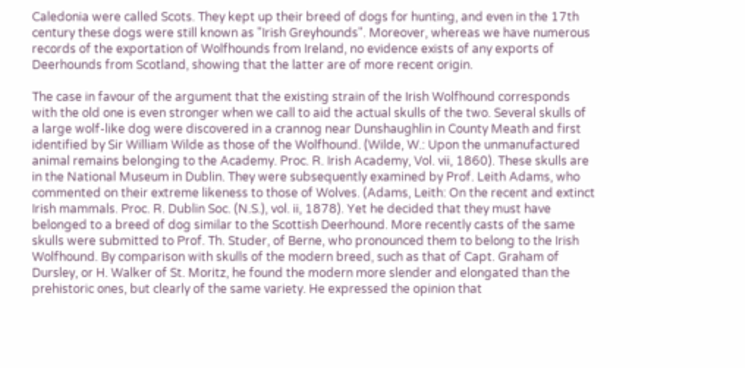Caledonia were called Scots. They kept up their breed of dogs for hunting, and even in the 17th century these dogs were still known as "Irish Greyhounds". Moreover, whereas we have numerous records of the exportation of Wolfhounds from Ireland, no evidence exists of any exports of Deerhounds from Scotland, showing that the latter are of more recent origin.

The case in favour of the argument that the existing strain of the Irish Wolfhound corresponds with the old one is even stronger when we call to aid the actual skulls of the two. Several skulls of a large wolf-like dog were discovered in a crannog near Dunshaughlin in County Meath and first identified by Sir William Wilde as those of the Wolfhound. (Wilde, W.: Upon the unmanufactured animal remains belonging to the Academy. Proc. R. Irish Academy, Vol. vii, 1860). These skulls are in the National Museum in Dublin. They were subsequently examined by Prof. Leith Adams, who commented on their extreme likeness to those of Wolves. (Adams, Leith: On the recent and extinct Irish mammals. Proc. R. Dublin Soc. (N.S.), vol. ii, 1878). Yet he decided that they must have belonged to a breed of dog similar to the Scottish Deerhound. More recently casts of the same skulls were submitted to Prof. Th. Studer, of Berne, who pronounced them to belong to the Irish Wolfhound. By comparison with skulls of the modern breed, such as that of Capt. Graham of Dursley, or H. Walker of St. Moritz, he found the modern more slender and elongated than the prehistoric ones, but clearly of the same variety. He expressed the opinion that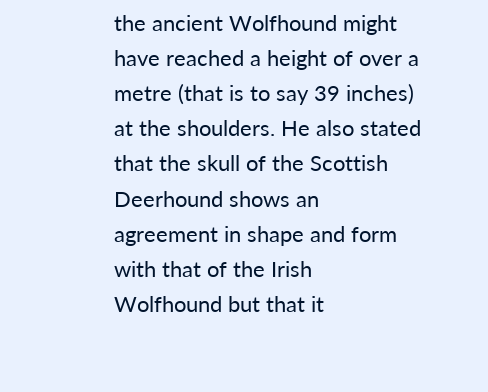the ancient Wolfhound might have reached a height of over a metre (that is to say 39 inches) at the shoulders. He also stated that the skull of the Scottish Deerhound shows an agreement in shape and form with that of the Irish Wolfhound but that it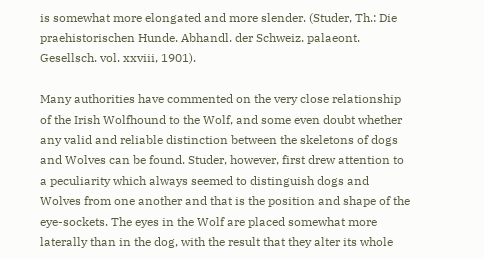is somewhat more elongated and more slender. (Studer, Th.: Die praehistorischen Hunde. Abhandl. der Schweiz. palaeont. Gesellsch. vol. xxviii, 1901).

Many authorities have commented on the very close relationship of the Irish Wolfhound to the Wolf, and some even doubt whether any valid and reliable distinction between the skeletons of dogs and Wolves can be found. Studer, however, first drew attention to a peculiarity which always seemed to distinguish dogs and Wolves from one another and that is the position and shape of the eye-sockets. The eyes in the Wolf are placed somewhat more laterally than in the dog, with the result that they alter its whole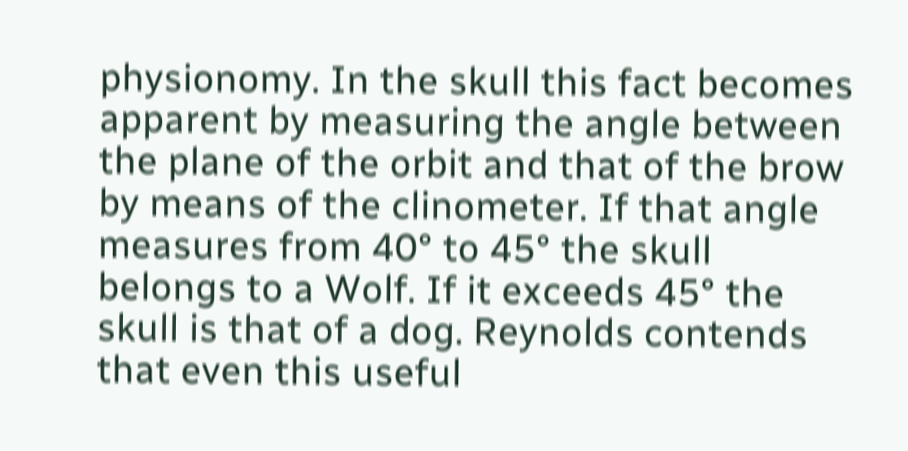physionomy. In the skull this fact becomes apparent by measuring the angle between the plane of the orbit and that of the brow by means of the clinometer. If that angle measures from 40° to 45° the skull belongs to a Wolf. If it exceeds 45° the skull is that of a dog. Reynolds contends that even this useful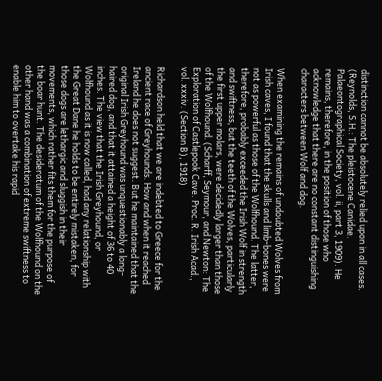distinction cannot be absolutely relied upon in all cases. (Reynolds, S.H.: The pleistocene Canidae. Palaeontographical Society, vol. ii, part 3, 1909). He remains, therefore, in the position of those who acknowledge that there are no constant distinguishing characters between Wolf and dog.

When examining the remains of undoubted Wolves from Irish caves, I found that the skulls and limb-bones were not as powerful as those of the Wolfhound. The latter, therefore, probably exceeded the Irish Wolf in strength and swiftness, but the teeth of the Wolves, particularly the first upper molars, were decidedly larger than those of the Wolfhound. (Scharff, Seymour, and Newton: The Exploration of Castlepook Cave. Proc. R. Irish Acad., vol. xxxiv. (Section B), 1918)

Richardson held that we are indebted to Greece for the ancient race of Greyhounds. How and when it reached Ireland he does not suggest. But he maintained that the original Irish Greyhound was unquestionably a long-haired dog, and that it attained a height of 36 to 40 inches. The view that the Irish Greyhound, or Wolfhound as it is now called, had any relationship with the Great Dane he holds to be entirely mistaken, for those dogs are lethargic and sluggish in their movements, which rather fits them for the purpose of the boar hunt. The desideratum of the Wolfhound on the other hand was a combination of extreme swiftness to enable him to overtake his rapid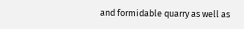and formidable quarry as well as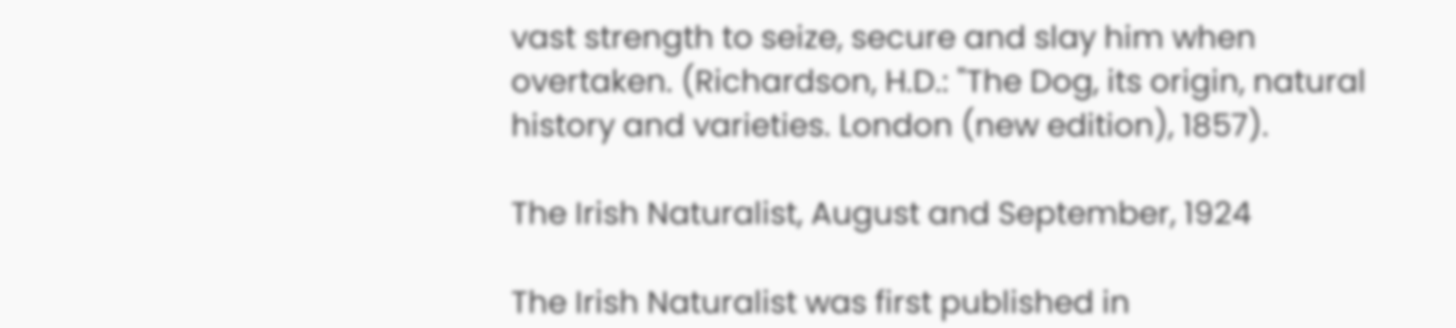vast strength to seize, secure and slay him when overtaken. (Richardson, H.D.: "The Dog, its origin, natural history and varieties. London (new edition), 1857).

The Irish Naturalist, August and September, 1924

The Irish Naturalist was first published in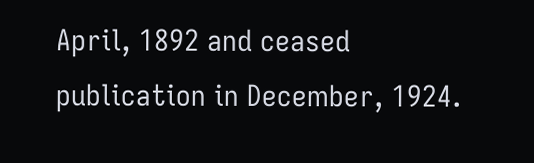April, 1892 and ceased publication in December, 1924.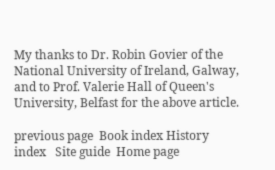My thanks to Dr. Robin Govier of the National University of Ireland, Galway, and to Prof. Valerie Hall of Queen's University, Belfast for the above article.

previous page  Book index History index   Site guide  Home page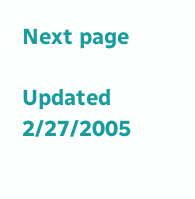Next page

Updated 2/27/2005